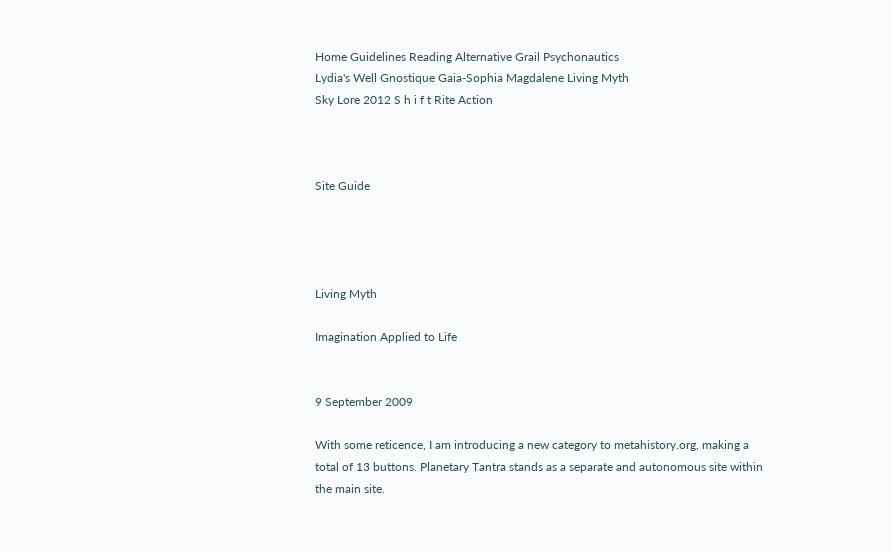Home Guidelines Reading Alternative Grail Psychonautics
Lydia's Well Gnostique Gaia-Sophia Magdalene Living Myth
Sky Lore 2012 S h i f t Rite Action



Site Guide




Living Myth

Imagination Applied to Life


9 September 2009

With some reticence, I am introducing a new category to metahistory.org, making a total of 13 buttons. Planetary Tantra stands as a separate and autonomous site within the main site.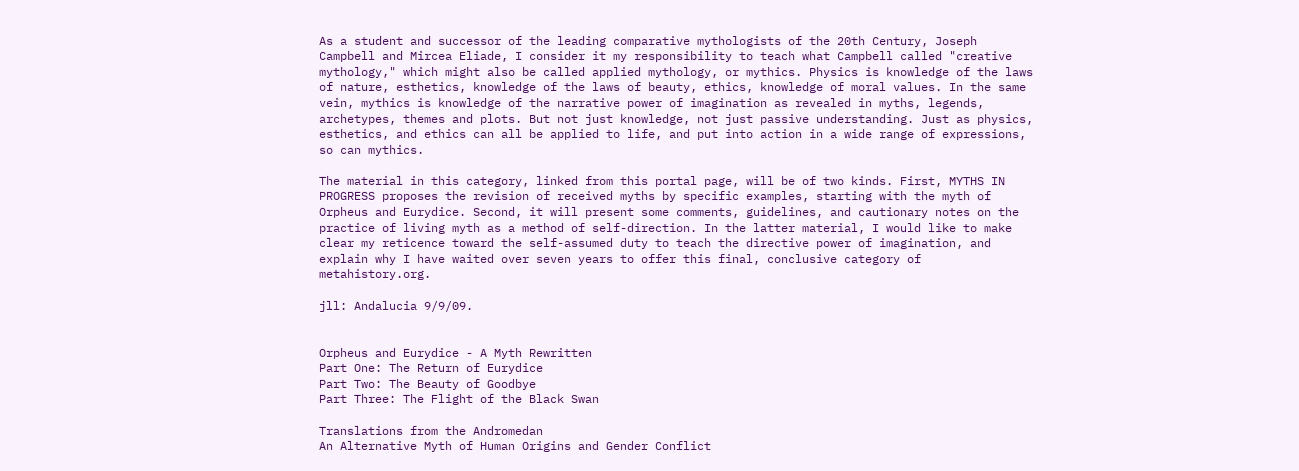As a student and successor of the leading comparative mythologists of the 20th Century, Joseph Campbell and Mircea Eliade, I consider it my responsibility to teach what Campbell called "creative mythology," which might also be called applied mythology, or mythics. Physics is knowledge of the laws of nature, esthetics, knowledge of the laws of beauty, ethics, knowledge of moral values. In the same vein, mythics is knowledge of the narrative power of imagination as revealed in myths, legends, archetypes, themes and plots. But not just knowledge, not just passive understanding. Just as physics, esthetics, and ethics can all be applied to life, and put into action in a wide range of expressions, so can mythics.

The material in this category, linked from this portal page, will be of two kinds. First, MYTHS IN PROGRESS proposes the revision of received myths by specific examples, starting with the myth of Orpheus and Eurydice. Second, it will present some comments, guidelines, and cautionary notes on the practice of living myth as a method of self-direction. In the latter material, I would like to make clear my reticence toward the self-assumed duty to teach the directive power of imagination, and explain why I have waited over seven years to offer this final, conclusive category of metahistory.org.

jll: Andalucia 9/9/09.


Orpheus and Eurydice - A Myth Rewritten
Part One: The Return of Eurydice
Part Two: The Beauty of Goodbye
Part Three: The Flight of the Black Swan

Translations from the Andromedan
An Alternative Myth of Human Origins and Gender Conflict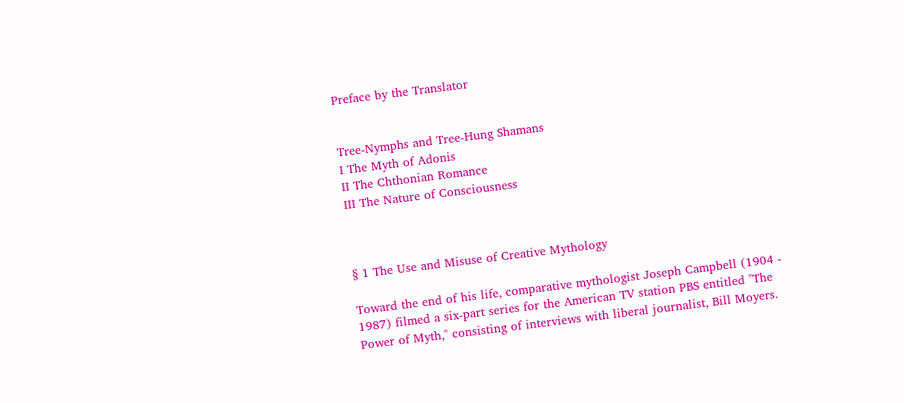Preface by the Translator


Tree-Nymphs and Tree-Hung Shamans
I The Myth of Adonis
II The Chthonian Romance
III The Nature of Consciousness



§ 1 The Use and Misuse of Creative Mythology

Toward the end of his life, comparative mythologist Joseph Campbell (1904 - 1987) filmed a six-part series for the American TV station PBS entitled "The Power of Myth," consisting of interviews with liberal journalist, Bill Moyers.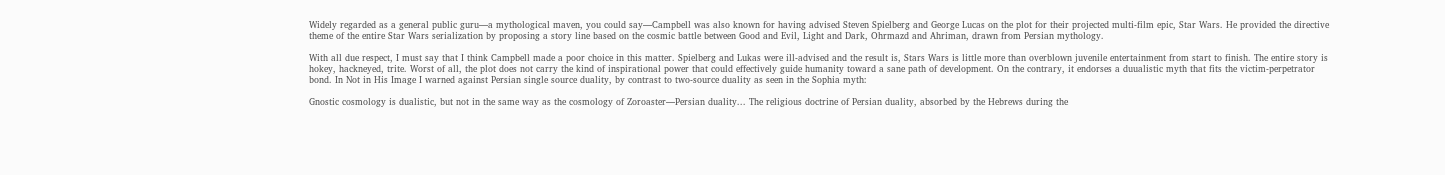Widely regarded as a general public guru—a mythological maven, you could say—Campbell was also known for having advised Steven Spielberg and George Lucas on the plot for their projected multi-film epic, Star Wars. He provided the directive theme of the entire Star Wars serialization by proposing a story line based on the cosmic battle between Good and Evil, Light and Dark, Ohrmazd and Ahriman, drawn from Persian mythology.

With all due respect, I must say that I think Campbell made a poor choice in this matter. Spielberg and Lukas were ill-advised and the result is, Stars Wars is little more than overblown juvenile entertainment from start to finish. The entire story is hokey, hackneyed, trite. Worst of all, the plot does not carry the kind of inspirational power that could effectively guide humanity toward a sane path of development. On the contrary, it endorses a duualistic myth that fits the victim-perpetrator bond. In Not in His Image I warned against Persian single source duality, by contrast to two-source duality as seen in the Sophia myth:

Gnostic cosmology is dualistic, but not in the same way as the cosmology of Zoroaster—Persian duality... The religious doctrine of Persian duality, absorbed by the Hebrews during the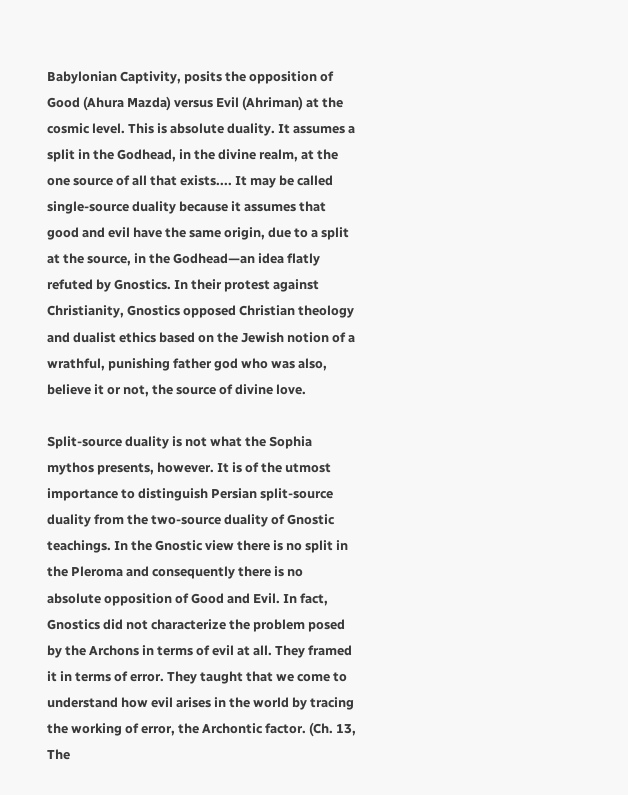Babylonian Captivity, posits the opposition of Good (Ahura Mazda) versus Evil (Ahriman) at the cosmic level. This is absolute duality. It assumes a split in the Godhead, in the divine realm, at the one source of all that exists.... It may be called single-source duality because it assumes that good and evil have the same origin, due to a split at the source, in the Godhead—an idea flatly refuted by Gnostics. In their protest against Christianity, Gnostics opposed Christian theology and dualist ethics based on the Jewish notion of a wrathful, punishing father god who was also, believe it or not, the source of divine love.

Split-source duality is not what the Sophia mythos presents, however. It is of the utmost importance to distinguish Persian split-source duality from the two-source duality of Gnostic teachings. In the Gnostic view there is no split in the Pleroma and consequently there is no absolute opposition of Good and Evil. In fact, Gnostics did not characterize the problem posed by the Archons in terms of evil at all. They framed it in terms of error. They taught that we come to understand how evil arises in the world by tracing the working of error, the Archontic factor. (Ch. 13, The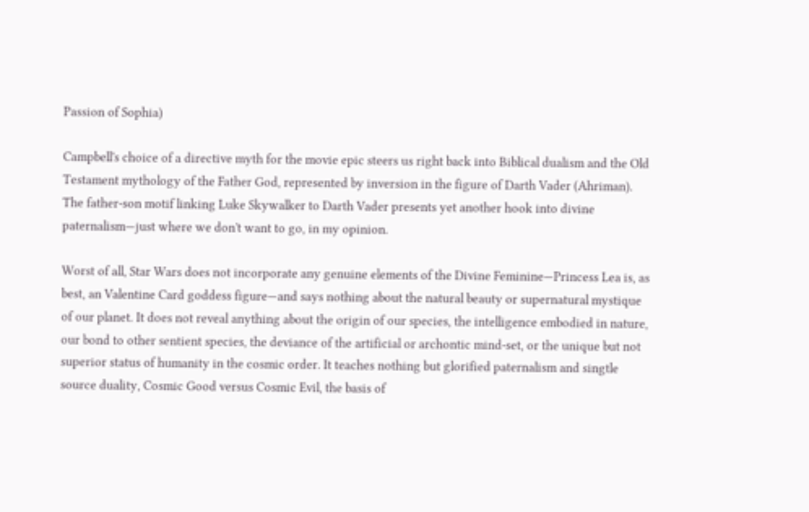Passion of Sophia)

Campbell's choice of a directive myth for the movie epic steers us right back into Biblical dualism and the Old Testament mythology of the Father God, represented by inversion in the figure of Darth Vader (Ahriman). The father-son motif linking Luke Skywalker to Darth Vader presents yet another hook into divine paternalism—just where we don't want to go, in my opinion.

Worst of all, Star Wars does not incorporate any genuine elements of the Divine Feminine—Princess Lea is, as best, an Valentine Card goddess figure—and says nothing about the natural beauty or supernatural mystique of our planet. It does not reveal anything about the origin of our species, the intelligence embodied in nature, our bond to other sentient species, the deviance of the artificial or archontic mind-set, or the unique but not superior status of humanity in the cosmic order. It teaches nothing but glorified paternalism and singtle source duality, Cosmic Good versus Cosmic Evil, the basis of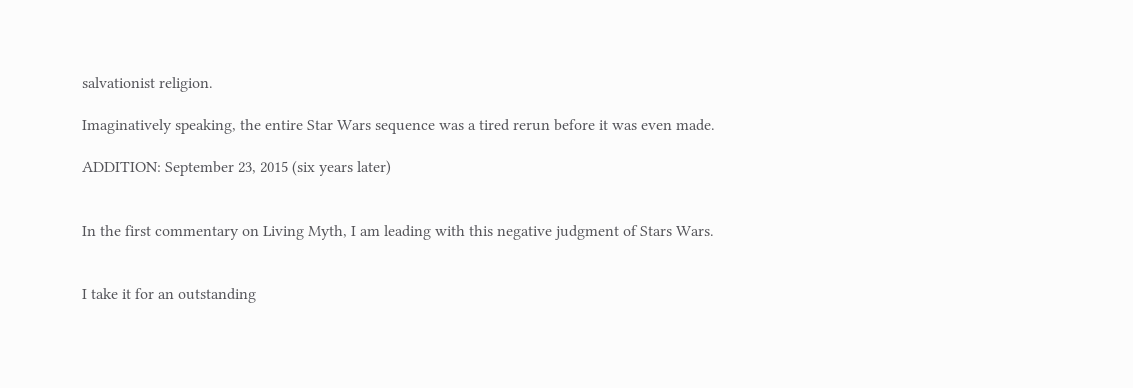salvationist religion.

Imaginatively speaking, the entire Star Wars sequence was a tired rerun before it was even made.

ADDITION: September 23, 2015 (six years later)


In the first commentary on Living Myth, I am leading with this negative judgment of Stars Wars.


I take it for an outstanding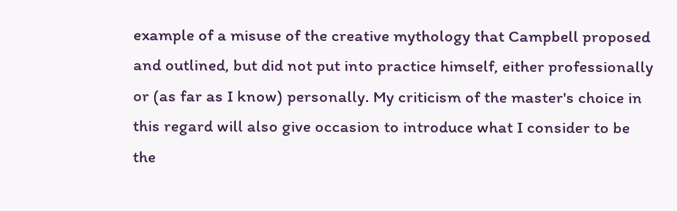example of a misuse of the creative mythology that Campbell proposed and outlined, but did not put into practice himself, either professionally or (as far as I know) personally. My criticism of the master's choice in this regard will also give occasion to introduce what I consider to be the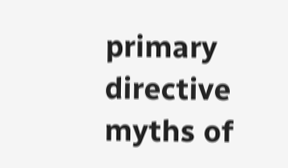primary directive myths of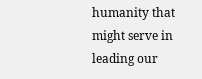humanity that might serve in leading our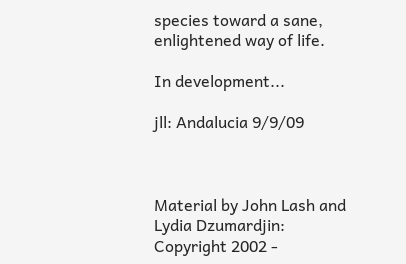species toward a sane, enlightened way of life.

In development...

jll: Andalucia 9/9/09



Material by John Lash and Lydia Dzumardjin: Copyright 2002 -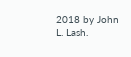2018 by John L. Lash.